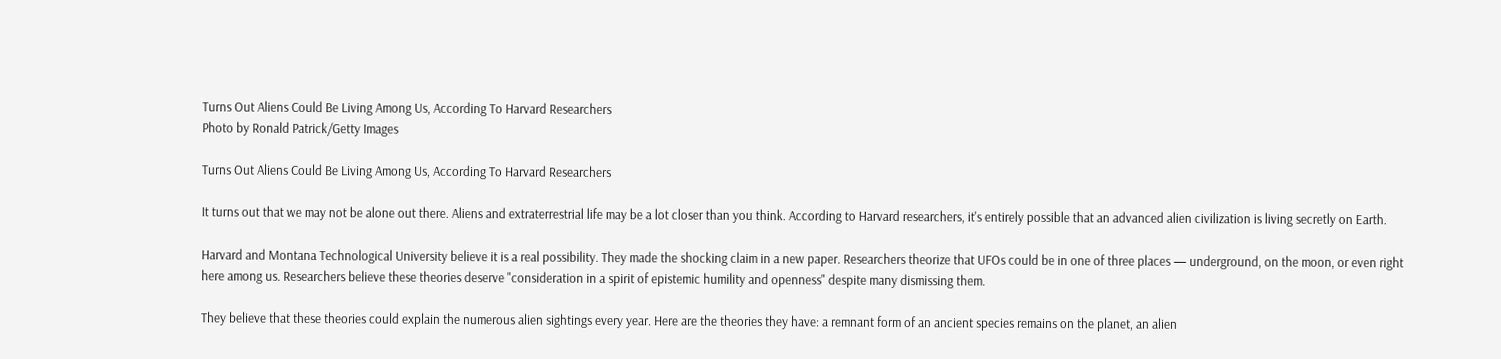Turns Out Aliens Could Be Living Among Us, According To Harvard Researchers
Photo by Ronald Patrick/Getty Images

Turns Out Aliens Could Be Living Among Us, According To Harvard Researchers

It turns out that we may not be alone out there. Aliens and extraterrestrial life may be a lot closer than you think. According to Harvard researchers, it's entirely possible that an advanced alien civilization is living secretly on Earth.

Harvard and Montana Technological University believe it is a real possibility. They made the shocking claim in a new paper. Researchers theorize that UFOs could be in one of three places — underground, on the moon, or even right here among us. Researchers believe these theories deserve "consideration in a spirit of epistemic humility and openness" despite many dismissing them.

They believe that these theories could explain the numerous alien sightings every year. Here are the theories they have: a remnant form of an ancient species remains on the planet, an alien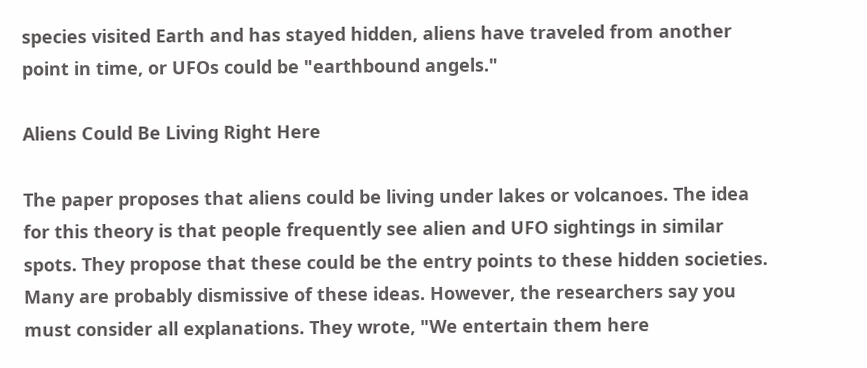species visited Earth and has stayed hidden, aliens have traveled from another point in time, or UFOs could be "earthbound angels."

Aliens Could Be Living Right Here

The paper proposes that aliens could be living under lakes or volcanoes. The idea for this theory is that people frequently see alien and UFO sightings in similar spots. They propose that these could be the entry points to these hidden societies. Many are probably dismissive of these ideas. However, the researchers say you must consider all explanations. They wrote, "We entertain them here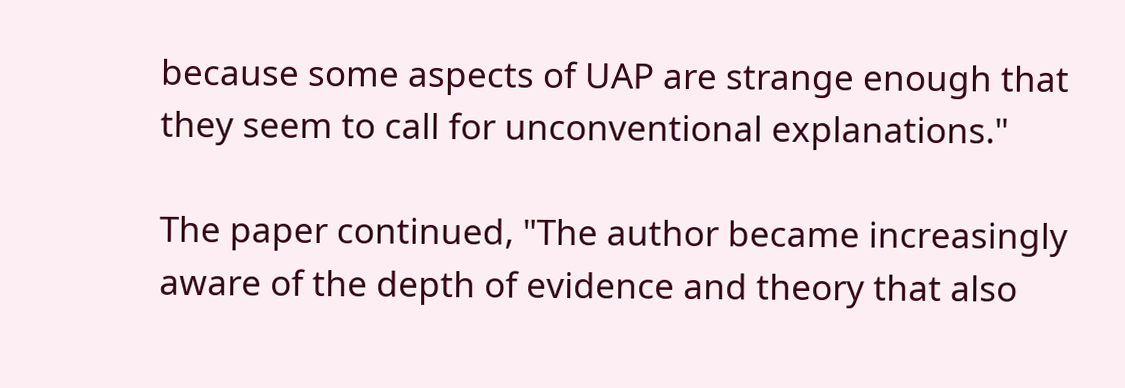because some aspects of UAP are strange enough that they seem to call for unconventional explanations."

The paper continued, "The author became increasingly aware of the depth of evidence and theory that also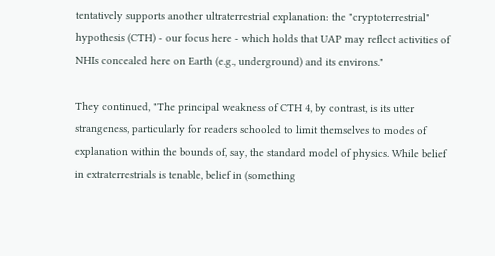tentatively supports another ultraterrestrial explanation: the "cryptoterrestrial" hypothesis (CTH) - our focus here - which holds that UAP may reflect activities of NHIs concealed here on Earth (e.g., underground) and its environs."

They continued, "The principal weakness of CTH 4, by contrast, is its utter strangeness, particularly for readers schooled to limit themselves to modes of explanation within the bounds of, say, the standard model of physics. While belief in extraterrestrials is tenable, belief in (something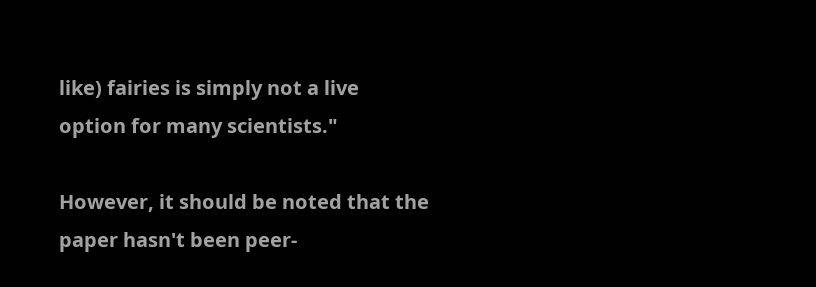like) fairies is simply not a live option for many scientists."

However, it should be noted that the paper hasn't been peer-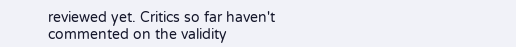reviewed yet. Critics so far haven't commented on the validity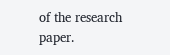of the research paper.